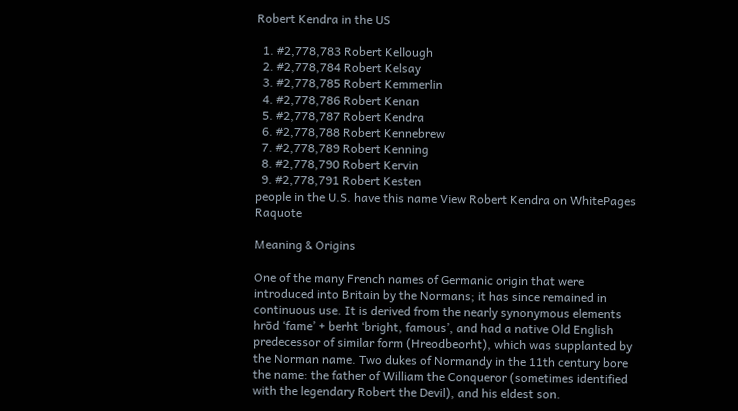Robert Kendra in the US

  1. #2,778,783 Robert Kellough
  2. #2,778,784 Robert Kelsay
  3. #2,778,785 Robert Kemmerlin
  4. #2,778,786 Robert Kenan
  5. #2,778,787 Robert Kendra
  6. #2,778,788 Robert Kennebrew
  7. #2,778,789 Robert Kenning
  8. #2,778,790 Robert Kervin
  9. #2,778,791 Robert Kesten
people in the U.S. have this name View Robert Kendra on WhitePages Raquote

Meaning & Origins

One of the many French names of Germanic origin that were introduced into Britain by the Normans; it has since remained in continuous use. It is derived from the nearly synonymous elements hrōd ‘fame’ + berht ‘bright, famous’, and had a native Old English predecessor of similar form (Hreodbeorht), which was supplanted by the Norman name. Two dukes of Normandy in the 11th century bore the name: the father of William the Conqueror (sometimes identified with the legendary Robert the Devil), and his eldest son.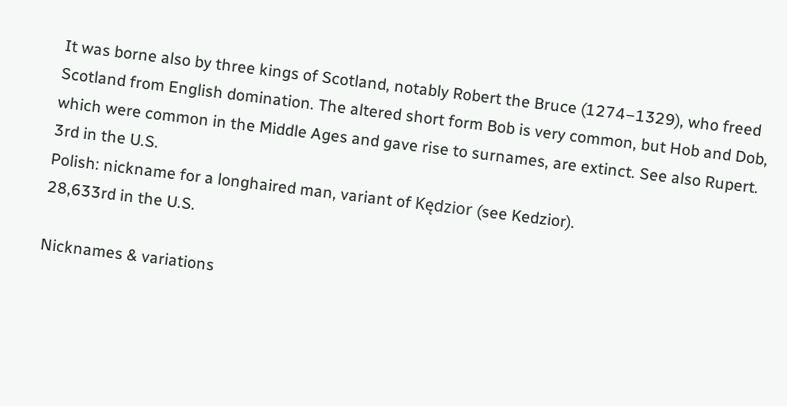It was borne also by three kings of Scotland, notably Robert the Bruce (1274–1329), who freed Scotland from English domination. The altered short form Bob is very common, but Hob and Dob, which were common in the Middle Ages and gave rise to surnames, are extinct. See also Rupert.
3rd in the U.S.
Polish: nickname for a longhaired man, variant of Kędzior (see Kedzior).
28,633rd in the U.S.

Nicknames & variations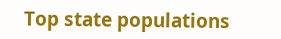Top state populations